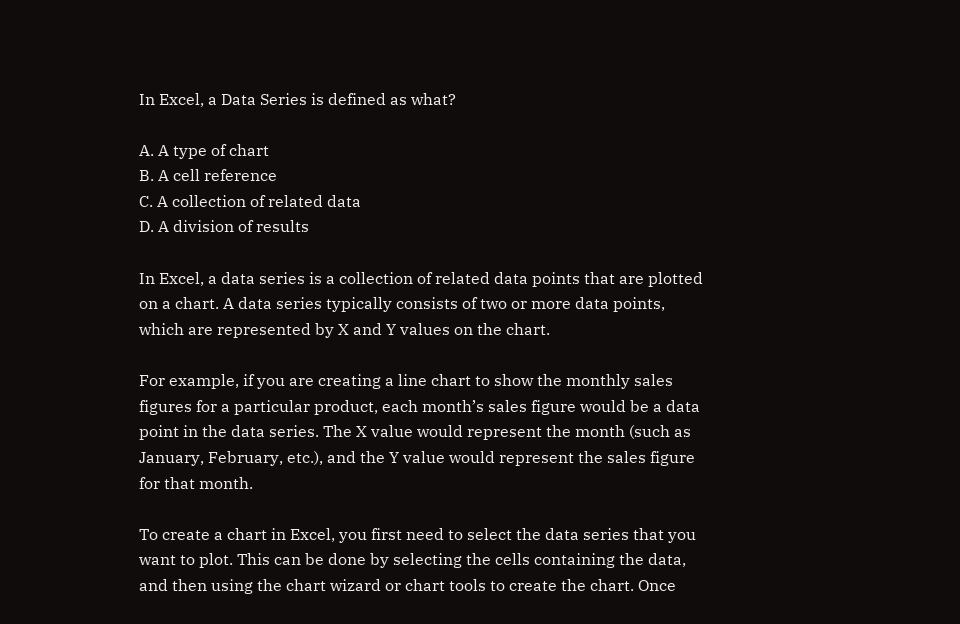In Excel, a Data Series is defined as what?

A. A type of chart
B. A cell reference
C. A collection of related data
D. A division of results

In Excel, a data series is a collection of related data points that are plotted on a chart. A data series typically consists of two or more data points, which are represented by X and Y values on the chart.

For example, if you are creating a line chart to show the monthly sales figures for a particular product, each month’s sales figure would be a data point in the data series. The X value would represent the month (such as January, February, etc.), and the Y value would represent the sales figure for that month.

To create a chart in Excel, you first need to select the data series that you want to plot. This can be done by selecting the cells containing the data, and then using the chart wizard or chart tools to create the chart. Once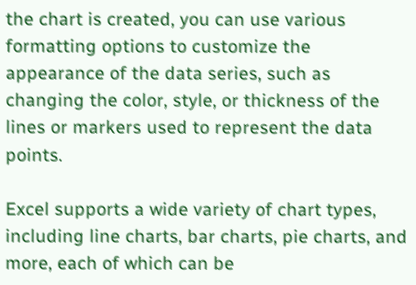the chart is created, you can use various formatting options to customize the appearance of the data series, such as changing the color, style, or thickness of the lines or markers used to represent the data points.

Excel supports a wide variety of chart types, including line charts, bar charts, pie charts, and more, each of which can be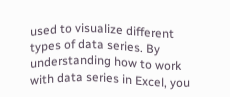used to visualize different types of data series. By understanding how to work with data series in Excel, you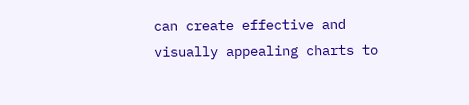can create effective and visually appealing charts to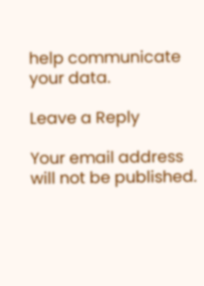help communicate your data.

Leave a Reply

Your email address will not be published.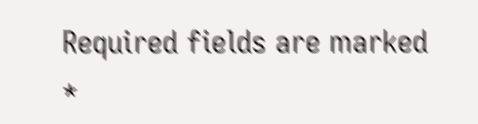Required fields are marked *